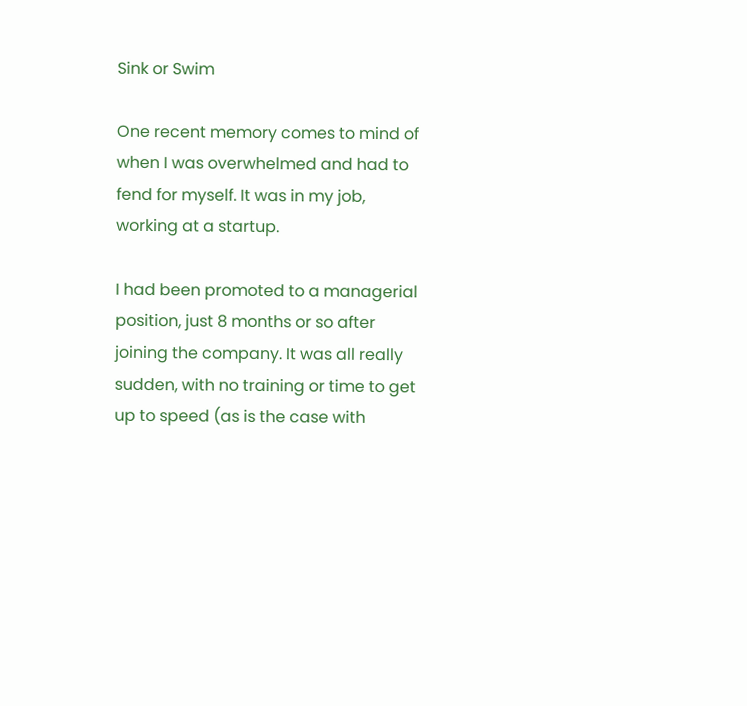Sink or Swim

One recent memory comes to mind of when I was overwhelmed and had to fend for myself. It was in my job, working at a startup.

I had been promoted to a managerial position, just 8 months or so after joining the company. It was all really sudden, with no training or time to get up to speed (as is the case with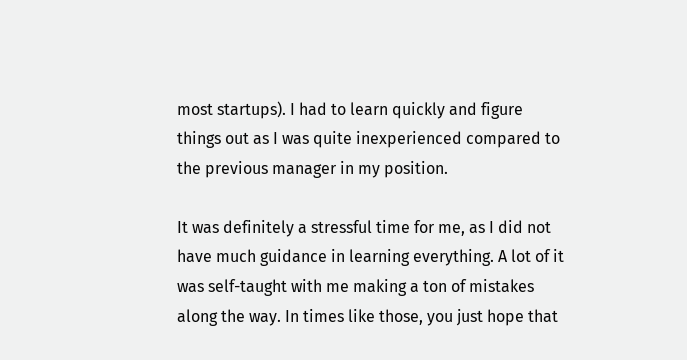most startups). I had to learn quickly and figure things out as I was quite inexperienced compared to the previous manager in my position.

It was definitely a stressful time for me, as I did not have much guidance in learning everything. A lot of it was self-taught with me making a ton of mistakes along the way. In times like those, you just hope that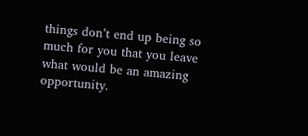things don’t end up being so much for you that you leave what would be an amazing opportunity.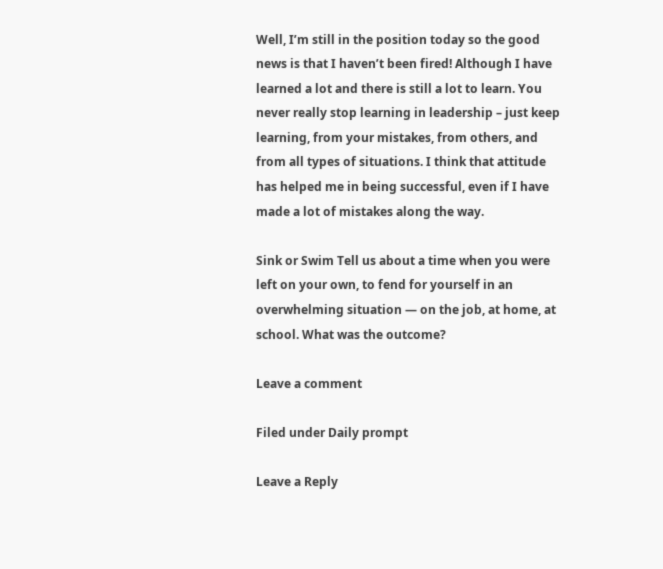Well, I’m still in the position today so the good news is that I haven’t been fired! Although I have learned a lot and there is still a lot to learn. You never really stop learning in leadership – just keep learning, from your mistakes, from others, and from all types of situations. I think that attitude has helped me in being successful, even if I have made a lot of mistakes along the way.

Sink or Swim Tell us about a time when you were left on your own, to fend for yourself in an overwhelming situation — on the job, at home, at school. What was the outcome?

Leave a comment

Filed under Daily prompt

Leave a Reply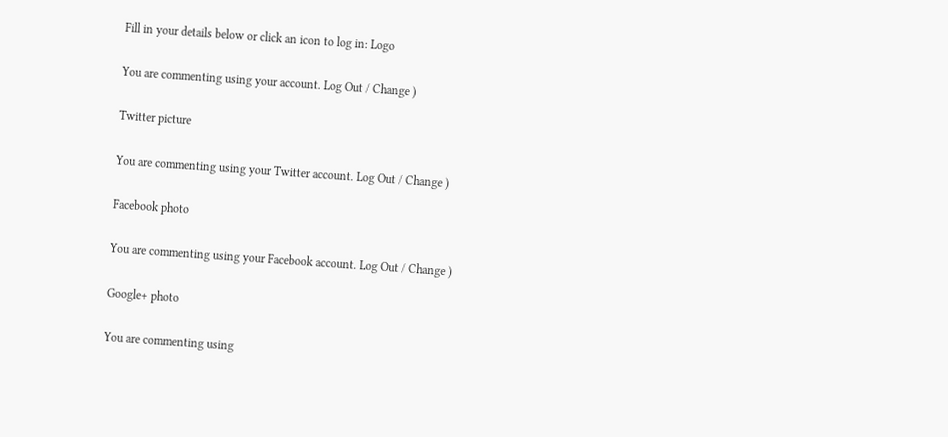Fill in your details below or click an icon to log in: Logo

You are commenting using your account. Log Out / Change )

Twitter picture

You are commenting using your Twitter account. Log Out / Change )

Facebook photo

You are commenting using your Facebook account. Log Out / Change )

Google+ photo

You are commenting using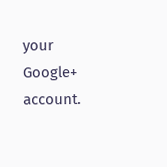your Google+ account.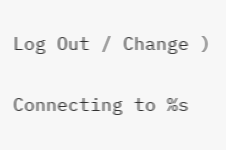Log Out / Change )

Connecting to %s